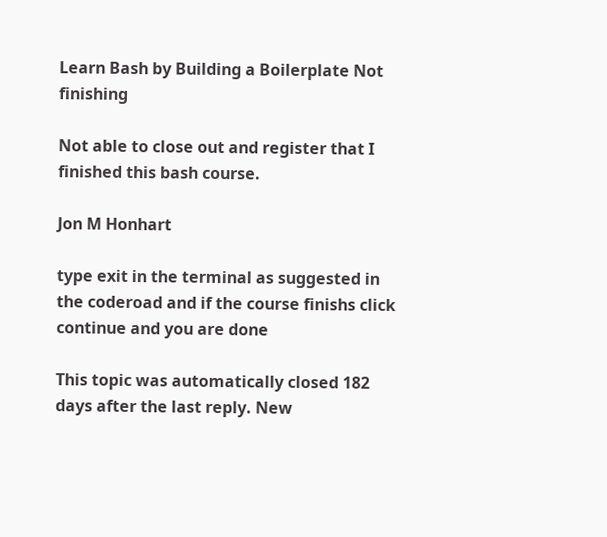Learn Bash by Building a Boilerplate Not finishing

Not able to close out and register that I finished this bash course.

Jon M Honhart

type exit in the terminal as suggested in the coderoad and if the course finishs click continue and you are done

This topic was automatically closed 182 days after the last reply. New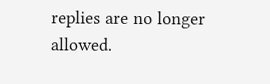replies are no longer allowed.